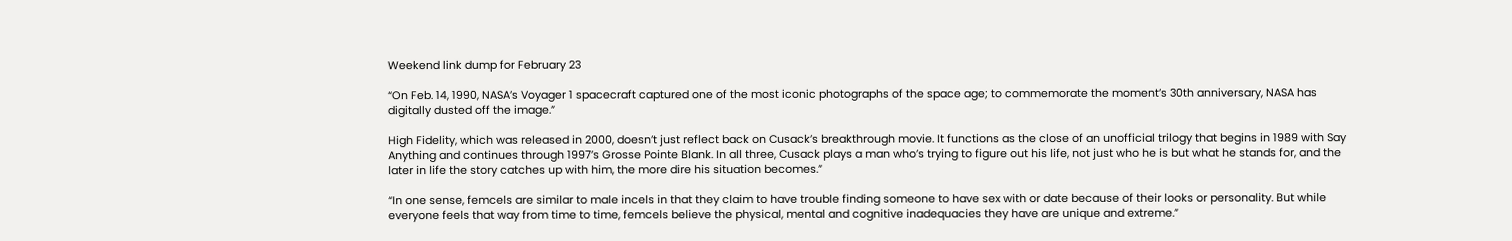Weekend link dump for February 23

“On Feb. 14, 1990, NASA’s Voyager 1 spacecraft captured one of the most iconic photographs of the space age; to commemorate the moment’s 30th anniversary, NASA has digitally dusted off the image.”

High Fidelity, which was released in 2000, doesn’t just reflect back on Cusack’s breakthrough movie. It functions as the close of an unofficial trilogy that begins in 1989 with Say Anything and continues through 1997’s Grosse Pointe Blank. In all three, Cusack plays a man who’s trying to figure out his life, not just who he is but what he stands for, and the later in life the story catches up with him, the more dire his situation becomes.”

“In one sense, femcels are similar to male incels in that they claim to have trouble finding someone to have sex with or date because of their looks or personality. But while everyone feels that way from time to time, femcels believe the physical, mental and cognitive inadequacies they have are unique and extreme.”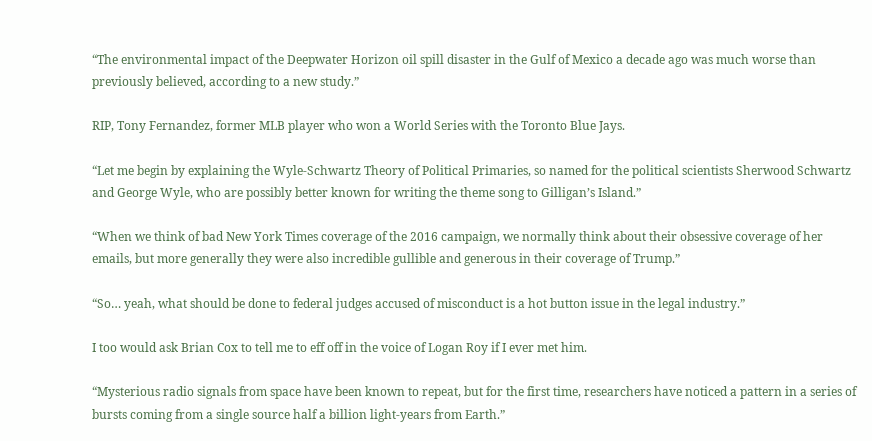“The environmental impact of the Deepwater Horizon oil spill disaster in the Gulf of Mexico a decade ago was much worse than previously believed, according to a new study.”

RIP, Tony Fernandez, former MLB player who won a World Series with the Toronto Blue Jays.

“Let me begin by explaining the Wyle-Schwartz Theory of Political Primaries, so named for the political scientists Sherwood Schwartz and George Wyle, who are possibly better known for writing the theme song to Gilligan’s Island.”

“When we think of bad New York Times coverage of the 2016 campaign, we normally think about their obsessive coverage of her emails, but more generally they were also incredible gullible and generous in their coverage of Trump.”

“So… yeah, what should be done to federal judges accused of misconduct is a hot button issue in the legal industry.”

I too would ask Brian Cox to tell me to eff off in the voice of Logan Roy if I ever met him.

“Mysterious radio signals from space have been known to repeat, but for the first time, researchers have noticed a pattern in a series of bursts coming from a single source half a billion light-years from Earth.”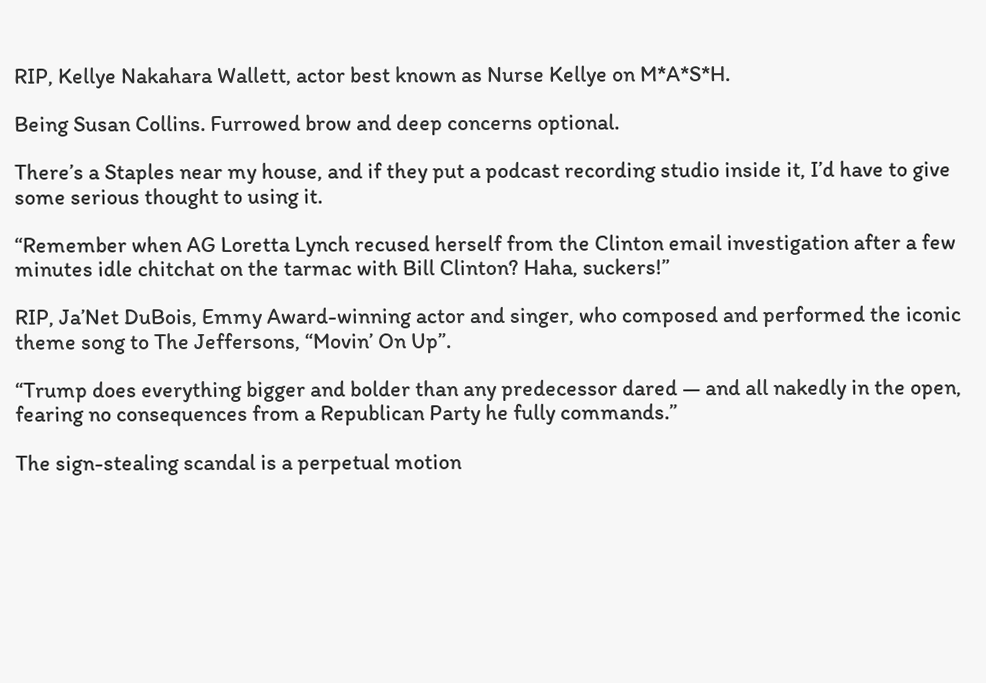RIP, Kellye Nakahara Wallett, actor best known as Nurse Kellye on M*A*S*H.

Being Susan Collins. Furrowed brow and deep concerns optional.

There’s a Staples near my house, and if they put a podcast recording studio inside it, I’d have to give some serious thought to using it.

“Remember when AG Loretta Lynch recused herself from the Clinton email investigation after a few minutes idle chitchat on the tarmac with Bill Clinton? Haha, suckers!”

RIP, Ja’Net DuBois, Emmy Award-winning actor and singer, who composed and performed the iconic theme song to The Jeffersons, “Movin’ On Up”.

“Trump does everything bigger and bolder than any predecessor dared — and all nakedly in the open, fearing no consequences from a Republican Party he fully commands.”

The sign-stealing scandal is a perpetual motion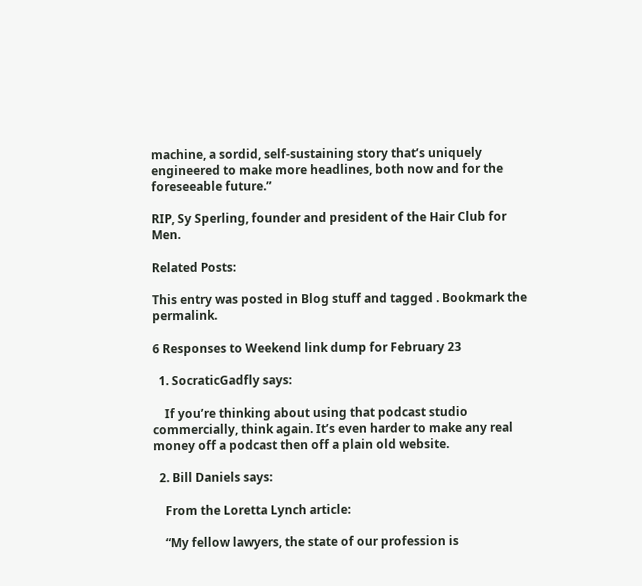machine, a sordid, self-sustaining story that’s uniquely engineered to make more headlines, both now and for the foreseeable future.”

RIP, Sy Sperling, founder and president of the Hair Club for Men.

Related Posts:

This entry was posted in Blog stuff and tagged . Bookmark the permalink.

6 Responses to Weekend link dump for February 23

  1. SocraticGadfly says:

    If you’re thinking about using that podcast studio commercially, think again. It’s even harder to make any real money off a podcast then off a plain old website.

  2. Bill Daniels says:

    From the Loretta Lynch article:

    “My fellow lawyers, the state of our profession is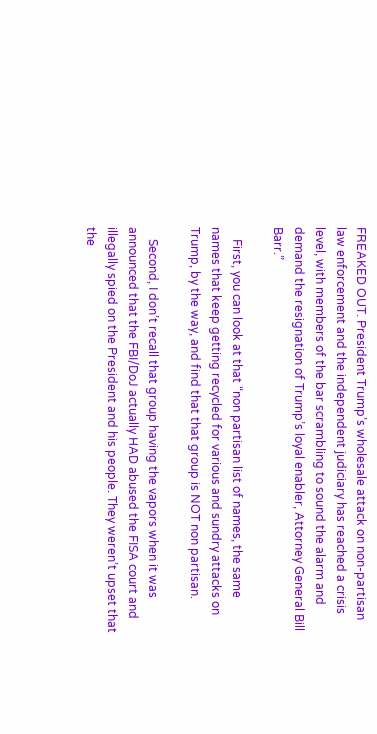FREAKED OUT. President Trump’s wholesale attack on non-partisan law enforcement and the independent judiciary has reached a crisis level, with members of the bar scrambling to sound the alarm and demand the resignation of Trump’s loyal enabler, Attorney General Bill Barr.”

    First, you can look at that “non partisan list of names, the same names that keep getting recycled for various and sundry attacks on Trump, by the way, and find that that group is NOT non partisan.

    Second, I don’t recall that group having the vapors when it was announced that the FBI/DoJ actually HAD abused the FISA court and illegally spied on the President and his people. They weren’t upset that the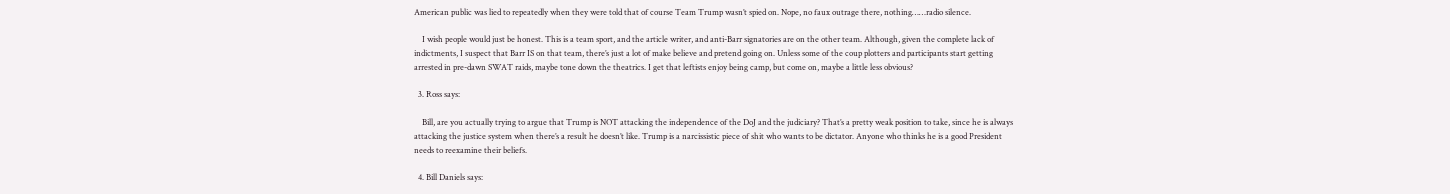American public was lied to repeatedly when they were told that of course Team Trump wasn’t spied on. Nope, no faux outrage there, nothing……radio silence.

    I wish people would just be honest. This is a team sport, and the article writer, and anti-Barr signatories are on the other team. Although, given the complete lack of indictments, I suspect that Barr IS on that team, there’s just a lot of make believe and pretend going on. Unless some of the coup plotters and participants start getting arrested in pre-dawn SWAT raids, maybe tone down the theatrics. I get that leftists enjoy being camp, but come on, maybe a little less obvious?

  3. Ross says:

    Bill, are you actually trying to argue that Trump is NOT attacking the independence of the DoJ and the judiciary? That’s a pretty weak position to take, since he is always attacking the justice system when there’s a result he doesn’t like. Trump is a narcissistic piece of shit who wants to be dictator. Anyone who thinks he is a good President needs to reexamine their beliefs.

  4. Bill Daniels says: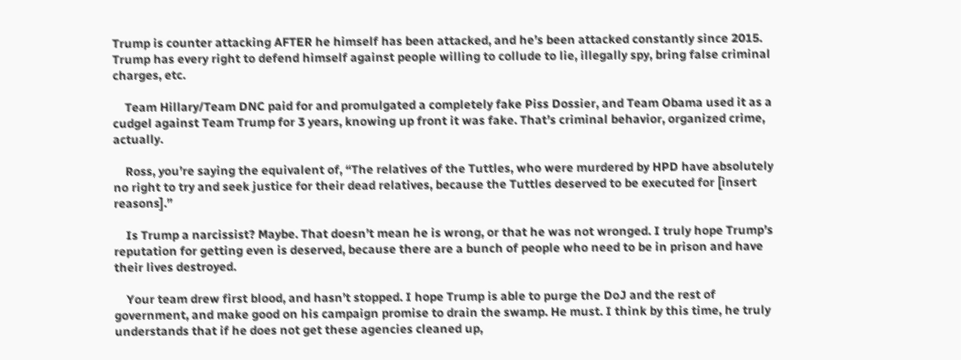Trump is counter attacking AFTER he himself has been attacked, and he’s been attacked constantly since 2015. Trump has every right to defend himself against people willing to collude to lie, illegally spy, bring false criminal charges, etc.

    Team Hillary/Team DNC paid for and promulgated a completely fake Piss Dossier, and Team Obama used it as a cudgel against Team Trump for 3 years, knowing up front it was fake. That’s criminal behavior, organized crime, actually.

    Ross, you’re saying the equivalent of, “The relatives of the Tuttles, who were murdered by HPD have absolutely no right to try and seek justice for their dead relatives, because the Tuttles deserved to be executed for [insert reasons].”

    Is Trump a narcissist? Maybe. That doesn’t mean he is wrong, or that he was not wronged. I truly hope Trump’s reputation for getting even is deserved, because there are a bunch of people who need to be in prison and have their lives destroyed.

    Your team drew first blood, and hasn’t stopped. I hope Trump is able to purge the DoJ and the rest of government, and make good on his campaign promise to drain the swamp. He must. I think by this time, he truly understands that if he does not get these agencies cleaned up,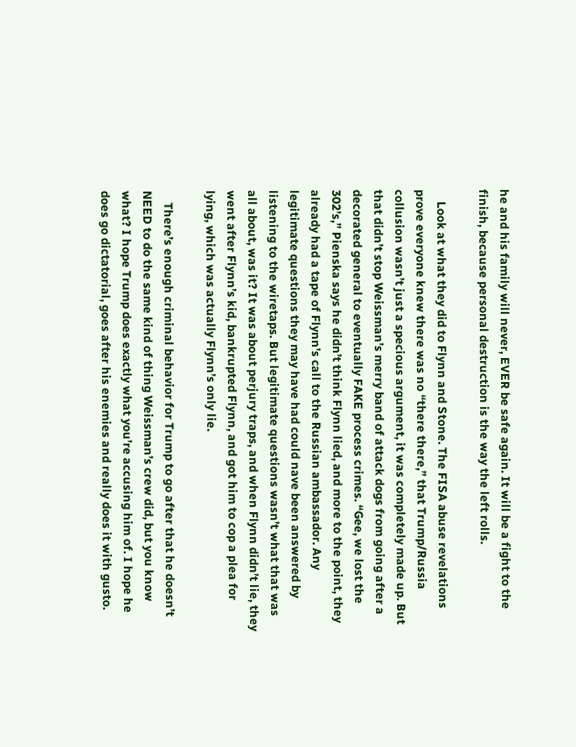he and his family will never, EVER be safe again. It will be a fight to the finish, because personal destruction is the way the left rolls.

    Look at what they did to Flynn and Stone. The FISA abuse revelations prove everyone knew there was no “there there,” that Trump/Russia collusion wasn’t just a specious argument, it was completely made up. But that didn’t stop Weissman’s merry band of attack dogs from going after a decorated general to eventually FAKE process crimes. “Gee, we lost the 302’s,” Pienska says he didn’t think Flynn lied, and more to the point, they already had a tape of Flynn’s call to the Russian ambassador. Any legitimate questions they may have had could nave been answered by listening to the wiretaps. But legitimate questions wasn’t what that was all about, was it? It was about perjury traps, and when Flynn didn’t lie, they went after Flynn’s kid, bankrupted Flynn, and got him to cop a plea for lying, which was actually Flynn’s only lie.

    There’s enough criminal behavior for Trump to go after that he doesn’t NEED to do the same kind of thing Weissman’s crew did, but you know what? I hope Trump does exactly what you’re accusing him of. I hope he does go dictatorial, goes after his enemies and really does it with gusto.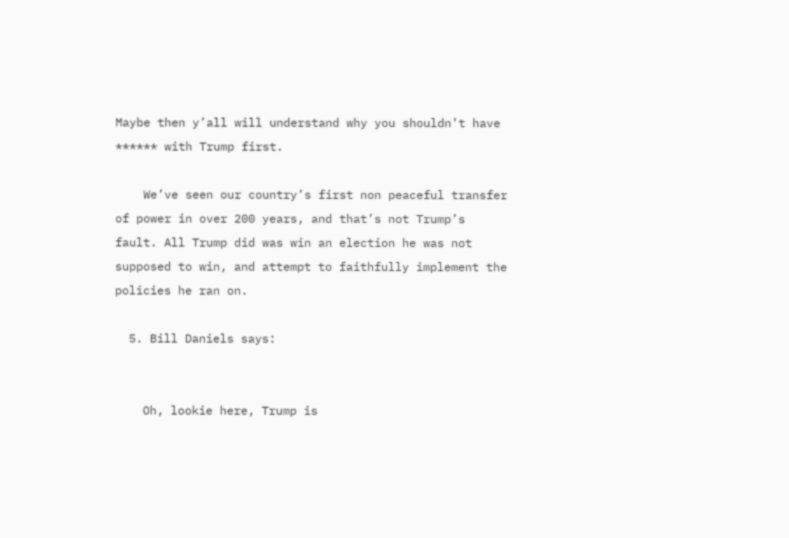Maybe then y’all will understand why you shouldn’t have ****** with Trump first.

    We’ve seen our country’s first non peaceful transfer of power in over 200 years, and that’s not Trump’s fault. All Trump did was win an election he was not supposed to win, and attempt to faithfully implement the policies he ran on.

  5. Bill Daniels says:


    Oh, lookie here, Trump is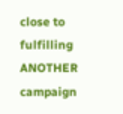close to fulfilling ANOTHER campaign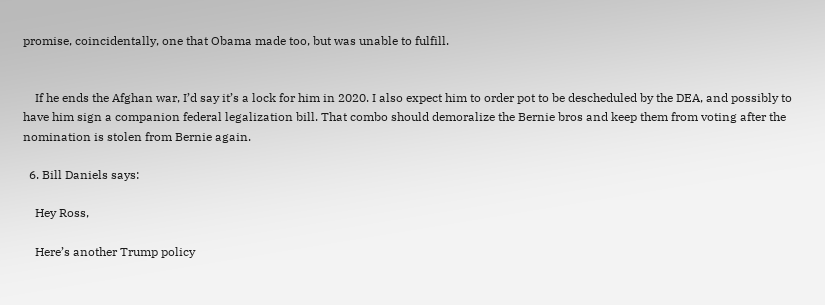promise, coincidentally, one that Obama made too, but was unable to fulfill.


    If he ends the Afghan war, I’d say it’s a lock for him in 2020. I also expect him to order pot to be descheduled by the DEA, and possibly to have him sign a companion federal legalization bill. That combo should demoralize the Bernie bros and keep them from voting after the nomination is stolen from Bernie again.

  6. Bill Daniels says:

    Hey Ross,

    Here’s another Trump policy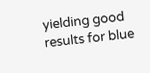yielding good results for blue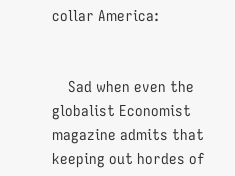collar America:


    Sad when even the globalist Economist magazine admits that keeping out hordes of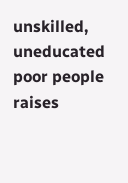unskilled, uneducated poor people raises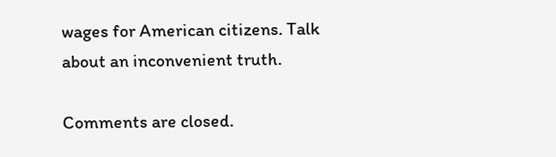wages for American citizens. Talk about an inconvenient truth.

Comments are closed.